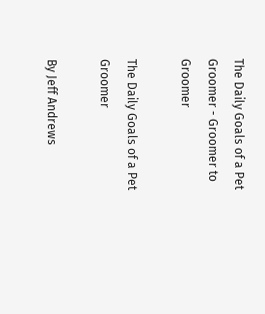The Daily Goals of a Pet Groomer - Groomer to Groomer

The Daily Goals of a Pet Groomer

By Jeff Andrews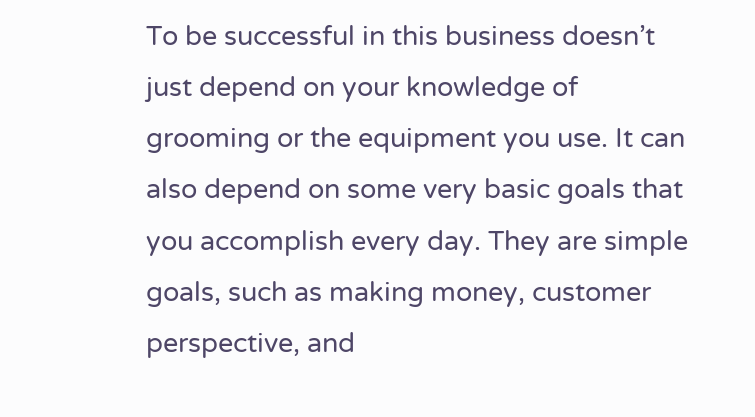To be successful in this business doesn’t just depend on your knowledge of grooming or the equipment you use. It can also depend on some very basic goals that you accomplish every day. They are simple goals, such as making money, customer perspective, and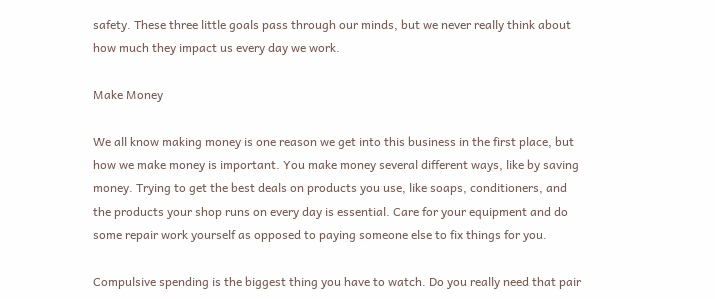safety. These three little goals pass through our minds, but we never really think about how much they impact us every day we work.

Make Money

We all know making money is one reason we get into this business in the first place, but how we make money is important. You make money several different ways, like by saving money. Trying to get the best deals on products you use, like soaps, conditioners, and the products your shop runs on every day is essential. Care for your equipment and do some repair work yourself as opposed to paying someone else to fix things for you.

Compulsive spending is the biggest thing you have to watch. Do you really need that pair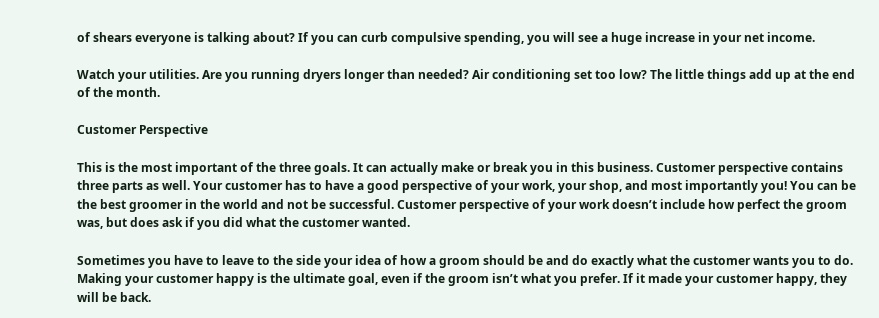of shears everyone is talking about? If you can curb compulsive spending, you will see a huge increase in your net income.

Watch your utilities. Are you running dryers longer than needed? Air conditioning set too low? The little things add up at the end of the month.

Customer Perspective

This is the most important of the three goals. It can actually make or break you in this business. Customer perspective contains three parts as well. Your customer has to have a good perspective of your work, your shop, and most importantly you! You can be the best groomer in the world and not be successful. Customer perspective of your work doesn’t include how perfect the groom was, but does ask if you did what the customer wanted.

Sometimes you have to leave to the side your idea of how a groom should be and do exactly what the customer wants you to do. Making your customer happy is the ultimate goal, even if the groom isn’t what you prefer. If it made your customer happy, they will be back.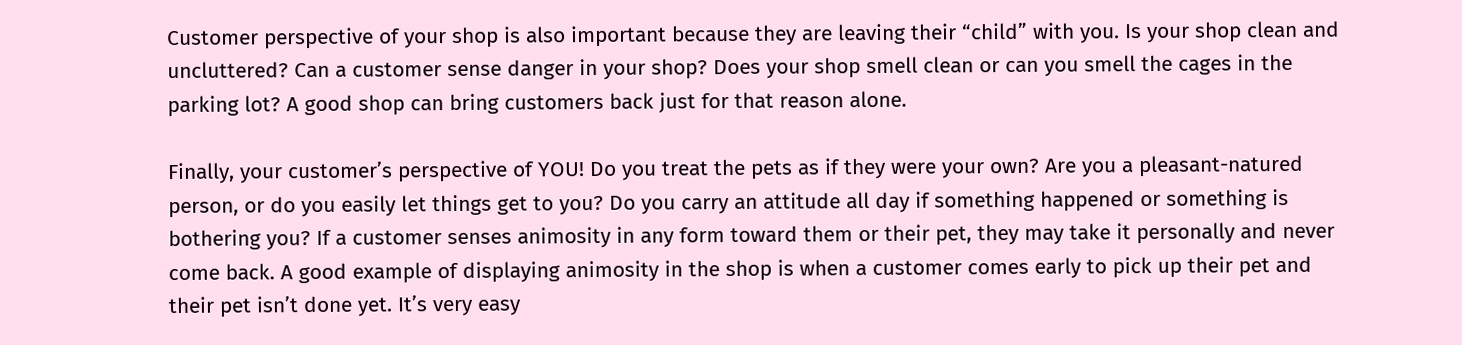Customer perspective of your shop is also important because they are leaving their “child” with you. Is your shop clean and uncluttered? Can a customer sense danger in your shop? Does your shop smell clean or can you smell the cages in the parking lot? A good shop can bring customers back just for that reason alone.

Finally, your customer’s perspective of YOU! Do you treat the pets as if they were your own? Are you a pleasant-natured person, or do you easily let things get to you? Do you carry an attitude all day if something happened or something is bothering you? If a customer senses animosity in any form toward them or their pet, they may take it personally and never come back. A good example of displaying animosity in the shop is when a customer comes early to pick up their pet and their pet isn’t done yet. It’s very easy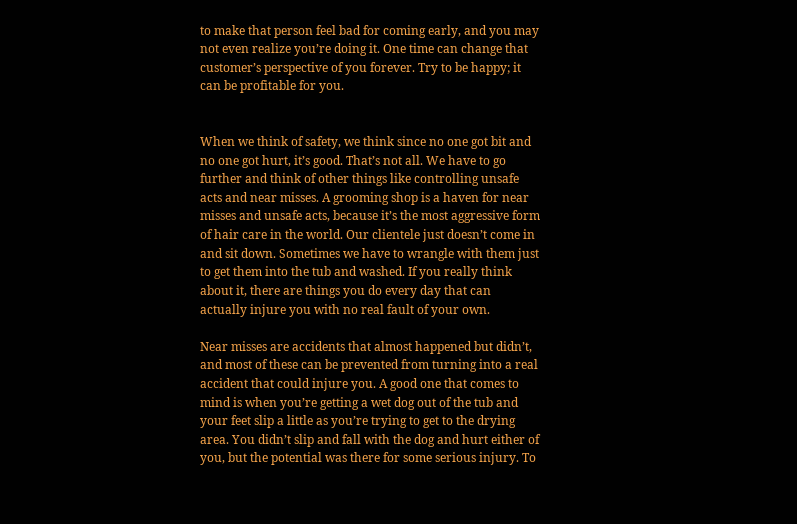to make that person feel bad for coming early, and you may not even realize you’re doing it. One time can change that customer’s perspective of you forever. Try to be happy; it can be profitable for you.


When we think of safety, we think since no one got bit and no one got hurt, it’s good. That’s not all. We have to go further and think of other things like controlling unsafe acts and near misses. A grooming shop is a haven for near misses and unsafe acts, because it’s the most aggressive form of hair care in the world. Our clientele just doesn’t come in and sit down. Sometimes we have to wrangle with them just to get them into the tub and washed. If you really think about it, there are things you do every day that can actually injure you with no real fault of your own.

Near misses are accidents that almost happened but didn’t, and most of these can be prevented from turning into a real accident that could injure you. A good one that comes to mind is when you’re getting a wet dog out of the tub and your feet slip a little as you’re trying to get to the drying area. You didn’t slip and fall with the dog and hurt either of you, but the potential was there for some serious injury. To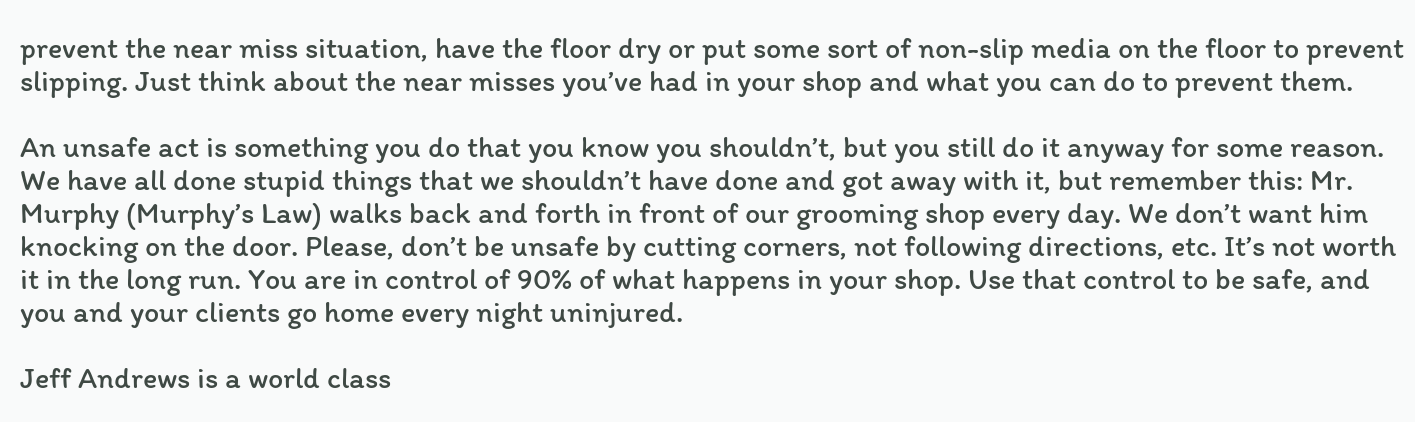prevent the near miss situation, have the floor dry or put some sort of non-slip media on the floor to prevent slipping. Just think about the near misses you’ve had in your shop and what you can do to prevent them.

An unsafe act is something you do that you know you shouldn’t, but you still do it anyway for some reason. We have all done stupid things that we shouldn’t have done and got away with it, but remember this: Mr. Murphy (Murphy’s Law) walks back and forth in front of our grooming shop every day. We don’t want him knocking on the door. Please, don’t be unsafe by cutting corners, not following directions, etc. It’s not worth it in the long run. You are in control of 90% of what happens in your shop. Use that control to be safe, and you and your clients go home every night uninjured.

Jeff Andrews is a world class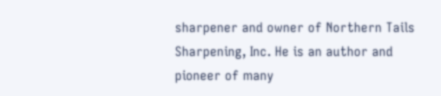sharpener and owner of Northern Tails Sharpening, Inc. He is an author and pioneer of many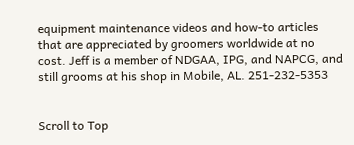equipment maintenance videos and how-to articles that are appreciated by groomers worldwide at no cost. Jeff is a member of NDGAA, IPG, and NAPCG, and still grooms at his shop in Mobile, AL. 251-232-5353


Scroll to Top